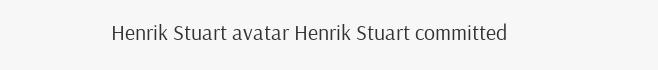Henrik Stuart avatar Henrik Stuart committed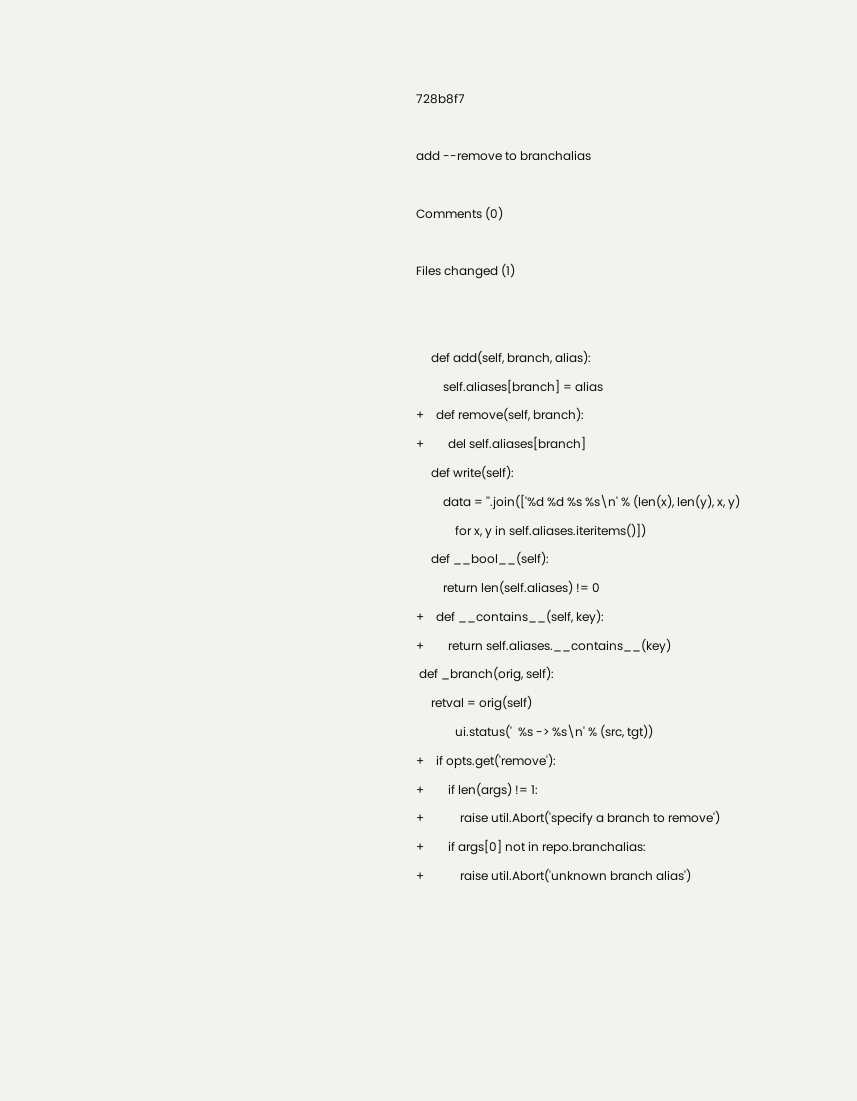728b8f7

add --remove to branchalias

Comments (0)

Files changed (1)


     def add(self, branch, alias):
         self.aliases[branch] = alias
+    def remove(self, branch):
+        del self.aliases[branch]
     def write(self):
         data = ''.join(['%d %d %s %s\n' % (len(x), len(y), x, y)
             for x, y in self.aliases.iteritems()])
     def __bool__(self):
         return len(self.aliases) != 0
+    def __contains__(self, key):
+        return self.aliases.__contains__(key)
 def _branch(orig, self):
     retval = orig(self)
             ui.status('  %s -> %s\n' % (src, tgt))
+    if opts.get('remove'):
+        if len(args) != 1:
+            raise util.Abort('specify a branch to remove')
+        if args[0] not in repo.branchalias:
+            raise util.Abort('unknown branch alias')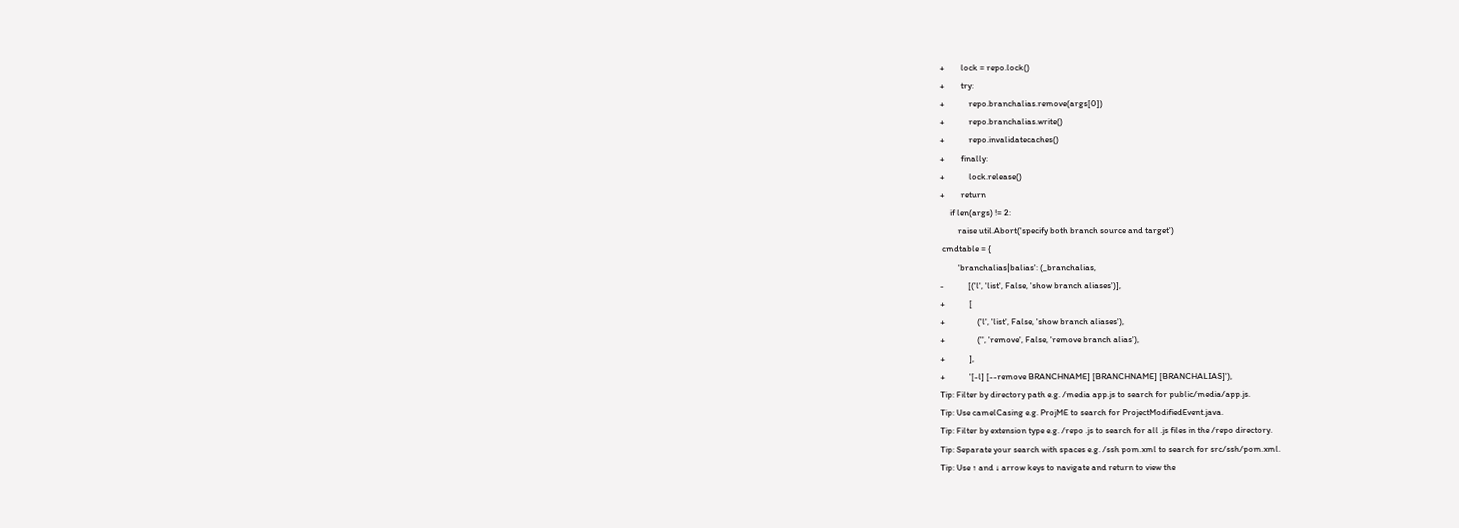+        lock = repo.lock()
+        try:
+            repo.branchalias.remove(args[0])
+            repo.branchalias.write()
+            repo.invalidatecaches()
+        finally:
+            lock.release()
+        return
     if len(args) != 2:
         raise util.Abort('specify both branch source and target')
 cmdtable = {
         'branchalias|balias': (_branchalias,
-            [('l', 'list', False, 'show branch aliases')],
+            [
+                ('l', 'list', False, 'show branch aliases'),
+                ('', 'remove', False, 'remove branch alias'),
+            ],
+            '[-l] [--remove BRANCHNAME] [BRANCHNAME] [BRANCHALIAS]'),
Tip: Filter by directory path e.g. /media app.js to search for public/media/app.js.
Tip: Use camelCasing e.g. ProjME to search for ProjectModifiedEvent.java.
Tip: Filter by extension type e.g. /repo .js to search for all .js files in the /repo directory.
Tip: Separate your search with spaces e.g. /ssh pom.xml to search for src/ssh/pom.xml.
Tip: Use ↑ and ↓ arrow keys to navigate and return to view the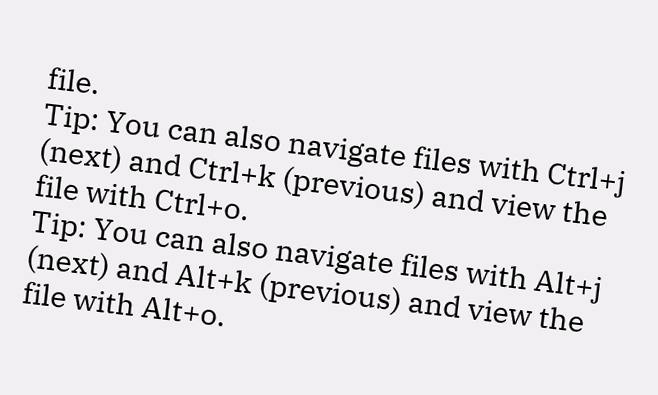file.
Tip: You can also navigate files with Ctrl+j (next) and Ctrl+k (previous) and view the file with Ctrl+o.
Tip: You can also navigate files with Alt+j (next) and Alt+k (previous) and view the file with Alt+o.